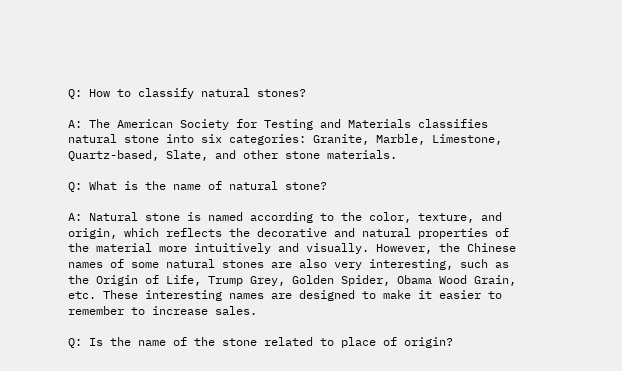Q: How to classify natural stones?

A: The American Society for Testing and Materials classifies natural stone into six categories: Granite, Marble, Limestone, Quartz-based, Slate, and other stone materials.

Q: What is the name of natural stone?

A: Natural stone is named according to the color, texture, and origin, which reflects the decorative and natural properties of the material more intuitively and visually. However, the Chinese names of some natural stones are also very interesting, such as the Origin of Life, Trump Grey, Golden Spider, Obama Wood Grain, etc. These interesting names are designed to make it easier to remember to increase sales.

Q: Is the name of the stone related to place of origin?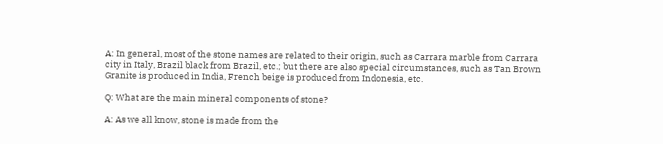A: In general, most of the stone names are related to their origin, such as Carrara marble from Carrara city in Italy, Brazil black from Brazil, etc.; but there are also special circumstances, such as Tan Brown Granite is produced in India, French beige is produced from Indonesia, etc.

Q: What are the main mineral components of stone?

A: As we all know, stone is made from the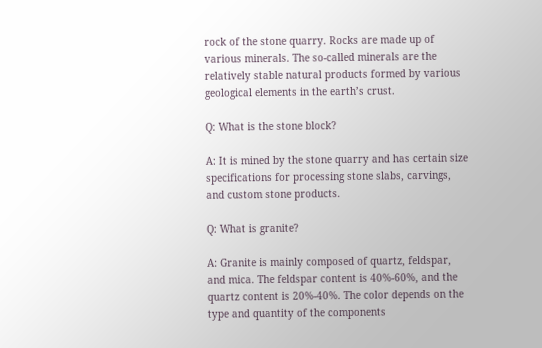rock of the stone quarry. Rocks are made up of various minerals. The so-called minerals are the relatively stable natural products formed by various geological elements in the earth’s crust.

Q: What is the stone block?

A: It is mined by the stone quarry and has certain size specifications for processing stone slabs, carvings, and custom stone products.

Q: What is granite?

A: Granite is mainly composed of quartz, feldspar, and mica. The feldspar content is 40%-60%, and the quartz content is 20%-40%. The color depends on the type and quantity of the components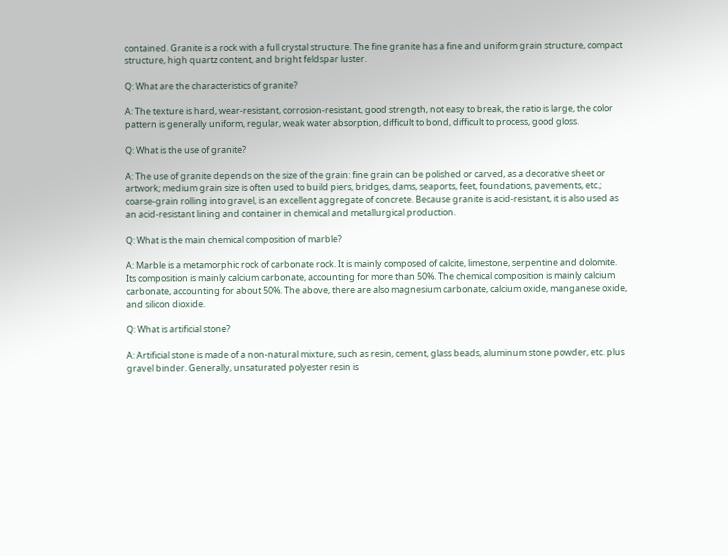contained. Granite is a rock with a full crystal structure. The fine granite has a fine and uniform grain structure, compact structure, high quartz content, and bright feldspar luster.

Q: What are the characteristics of granite?

A: The texture is hard, wear-resistant, corrosion-resistant, good strength, not easy to break, the ratio is large, the color pattern is generally uniform, regular, weak water absorption, difficult to bond, difficult to process, good gloss.

Q: What is the use of granite?

A: The use of granite depends on the size of the grain: fine grain can be polished or carved, as a decorative sheet or artwork; medium grain size is often used to build piers, bridges, dams, seaports, feet, foundations, pavements, etc.; coarse-grain rolling into gravel, is an excellent aggregate of concrete. Because granite is acid-resistant, it is also used as an acid-resistant lining and container in chemical and metallurgical production.

Q: What is the main chemical composition of marble?

A: Marble is a metamorphic rock of carbonate rock. It is mainly composed of calcite, limestone, serpentine and dolomite. Its composition is mainly calcium carbonate, accounting for more than 50%. The chemical composition is mainly calcium carbonate, accounting for about 50%. The above, there are also magnesium carbonate, calcium oxide, manganese oxide, and silicon dioxide.

Q: What is artificial stone?

A: Artificial stone is made of a non-natural mixture, such as resin, cement, glass beads, aluminum stone powder, etc. plus gravel binder. Generally, unsaturated polyester resin is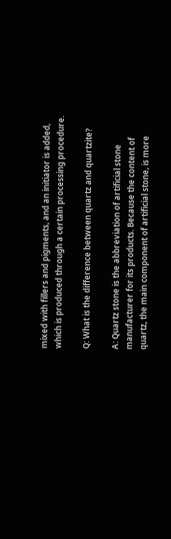mixed with fillers and pigments, and an initiator is added, which is produced through a certain processing procedure.

Q: What is the difference between quartz and quartzite?

A: Quartz stone is the abbreviation of artificial stone manufacturer for its products. Because the content of quartz, the main component of artificial stone, is more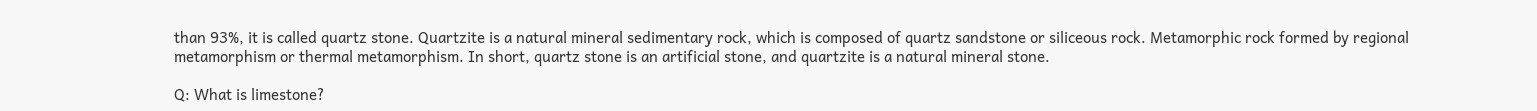than 93%, it is called quartz stone. Quartzite is a natural mineral sedimentary rock, which is composed of quartz sandstone or siliceous rock. Metamorphic rock formed by regional metamorphism or thermal metamorphism. In short, quartz stone is an artificial stone, and quartzite is a natural mineral stone.

Q: What is limestone?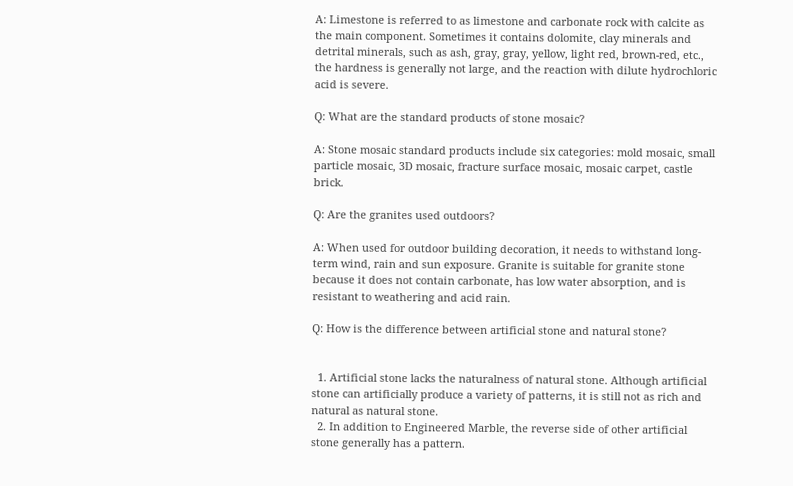A: Limestone is referred to as limestone and carbonate rock with calcite as the main component. Sometimes it contains dolomite, clay minerals and detrital minerals, such as ash, gray, gray, yellow, light red, brown-red, etc., the hardness is generally not large, and the reaction with dilute hydrochloric acid is severe.

Q: What are the standard products of stone mosaic?

A: Stone mosaic standard products include six categories: mold mosaic, small particle mosaic, 3D mosaic, fracture surface mosaic, mosaic carpet, castle brick.

Q: Are the granites used outdoors?

A: When used for outdoor building decoration, it needs to withstand long-term wind, rain and sun exposure. Granite is suitable for granite stone because it does not contain carbonate, has low water absorption, and is resistant to weathering and acid rain.

Q: How is the difference between artificial stone and natural stone?


  1. Artificial stone lacks the naturalness of natural stone. Although artificial stone can artificially produce a variety of patterns, it is still not as rich and natural as natural stone.
  2. In addition to Engineered Marble, the reverse side of other artificial stone generally has a pattern.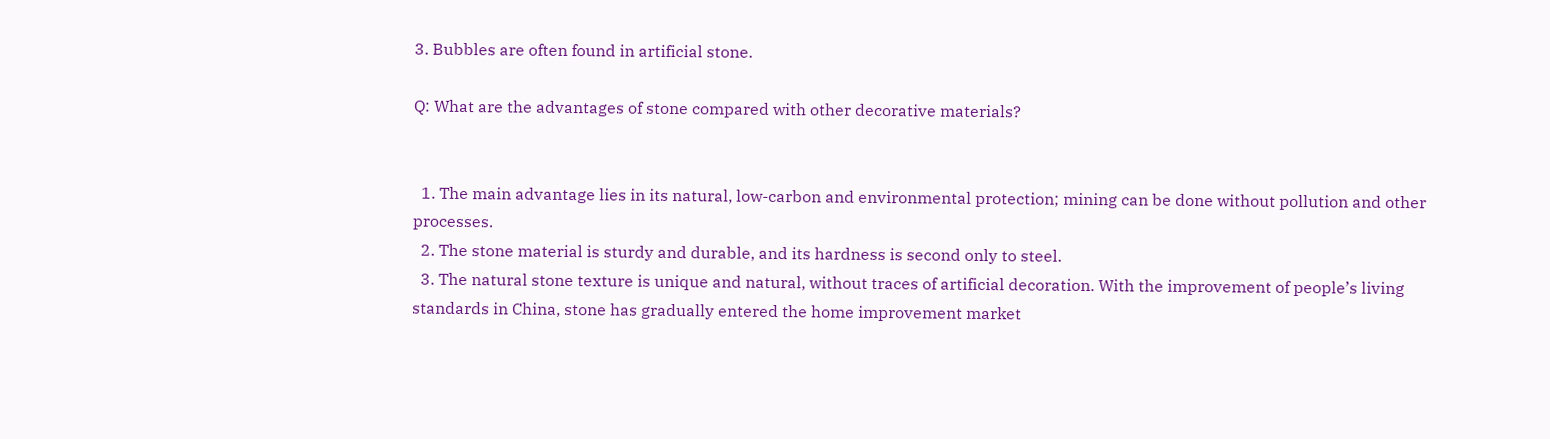3. Bubbles are often found in artificial stone.

Q: What are the advantages of stone compared with other decorative materials?


  1. The main advantage lies in its natural, low-carbon and environmental protection; mining can be done without pollution and other processes.
  2. The stone material is sturdy and durable, and its hardness is second only to steel.
  3. The natural stone texture is unique and natural, without traces of artificial decoration. With the improvement of people’s living standards in China, stone has gradually entered the home improvement market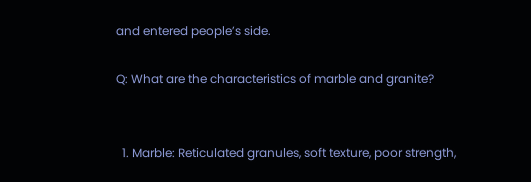and entered people’s side.

Q: What are the characteristics of marble and granite?


  1. Marble: Reticulated granules, soft texture, poor strength,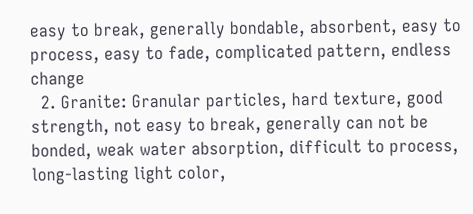easy to break, generally bondable, absorbent, easy to process, easy to fade, complicated pattern, endless change
  2. Granite: Granular particles, hard texture, good strength, not easy to break, generally can not be bonded, weak water absorption, difficult to process, long-lasting light color,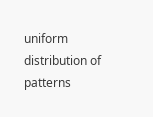uniform distribution of patterns